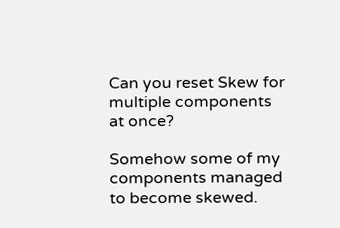Can you reset Skew for multiple components at once?

Somehow some of my components managed to become skewed.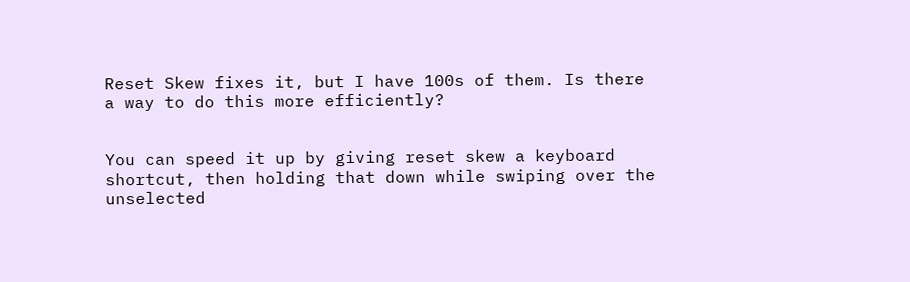Reset Skew fixes it, but I have 100s of them. Is there a way to do this more efficiently?


You can speed it up by giving reset skew a keyboard shortcut, then holding that down while swiping over the unselected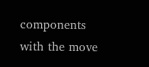components with the move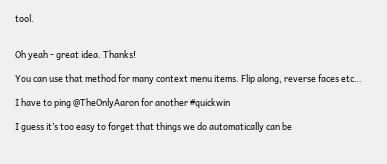tool.


Oh yeah - great idea. Thanks!

You can use that method for many context menu items. Flip along, reverse faces etc…

I have to ping @TheOnlyAaron for another #quickwin

I guess it’s too easy to forget that things we do automatically can be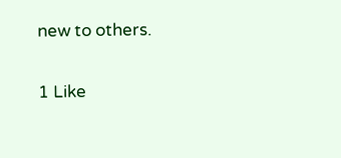new to others.

1 Like